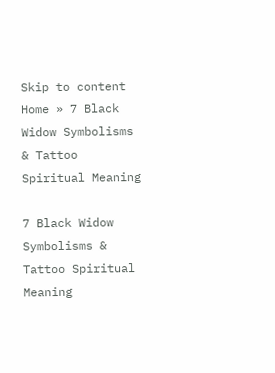Skip to content
Home » 7 Black Widow Symbolisms & Tattoo Spiritual Meaning

7 Black Widow Symbolisms & Tattoo Spiritual Meaning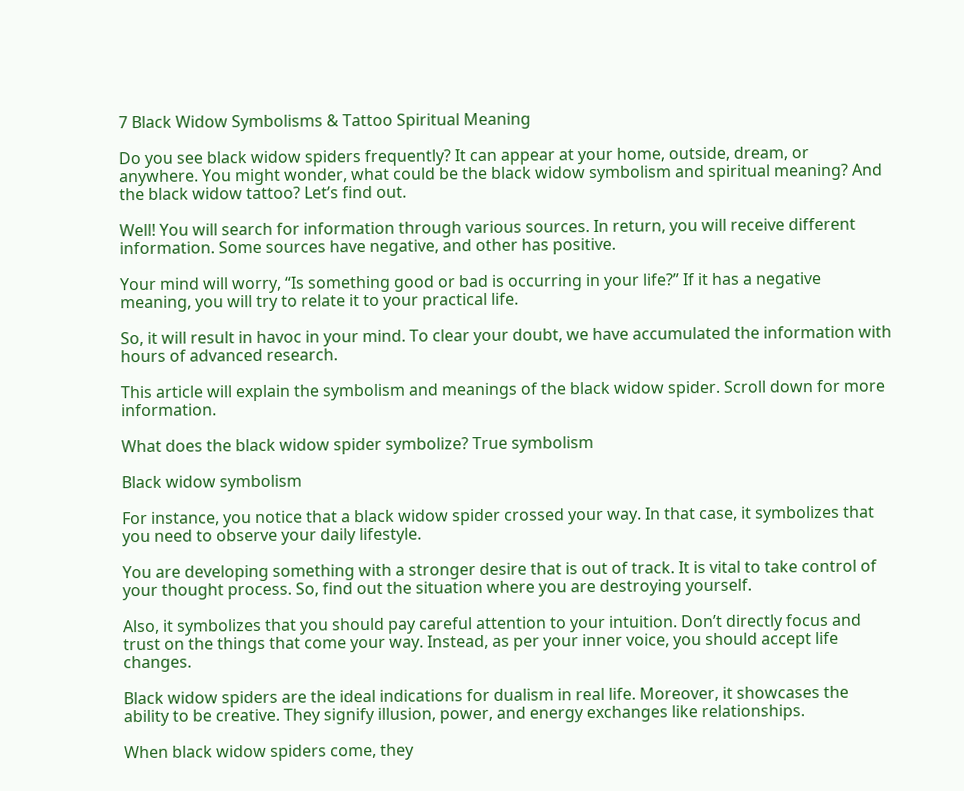7 Black Widow Symbolisms & Tattoo Spiritual Meaning

Do you see black widow spiders frequently? It can appear at your home, outside, dream, or anywhere. You might wonder, what could be the black widow symbolism and spiritual meaning? And the black widow tattoo? Let’s find out.

Well! You will search for information through various sources. In return, you will receive different information. Some sources have negative, and other has positive.

Your mind will worry, “Is something good or bad is occurring in your life?” If it has a negative meaning, you will try to relate it to your practical life.

So, it will result in havoc in your mind. To clear your doubt, we have accumulated the information with hours of advanced research.

This article will explain the symbolism and meanings of the black widow spider. Scroll down for more information.

What does the black widow spider symbolize? True symbolism

Black widow symbolism

For instance, you notice that a black widow spider crossed your way. In that case, it symbolizes that you need to observe your daily lifestyle.

You are developing something with a stronger desire that is out of track. It is vital to take control of your thought process. So, find out the situation where you are destroying yourself.

Also, it symbolizes that you should pay careful attention to your intuition. Don’t directly focus and trust on the things that come your way. Instead, as per your inner voice, you should accept life changes.

Black widow spiders are the ideal indications for dualism in real life. Moreover, it showcases the ability to be creative. They signify illusion, power, and energy exchanges like relationships.

When black widow spiders come, they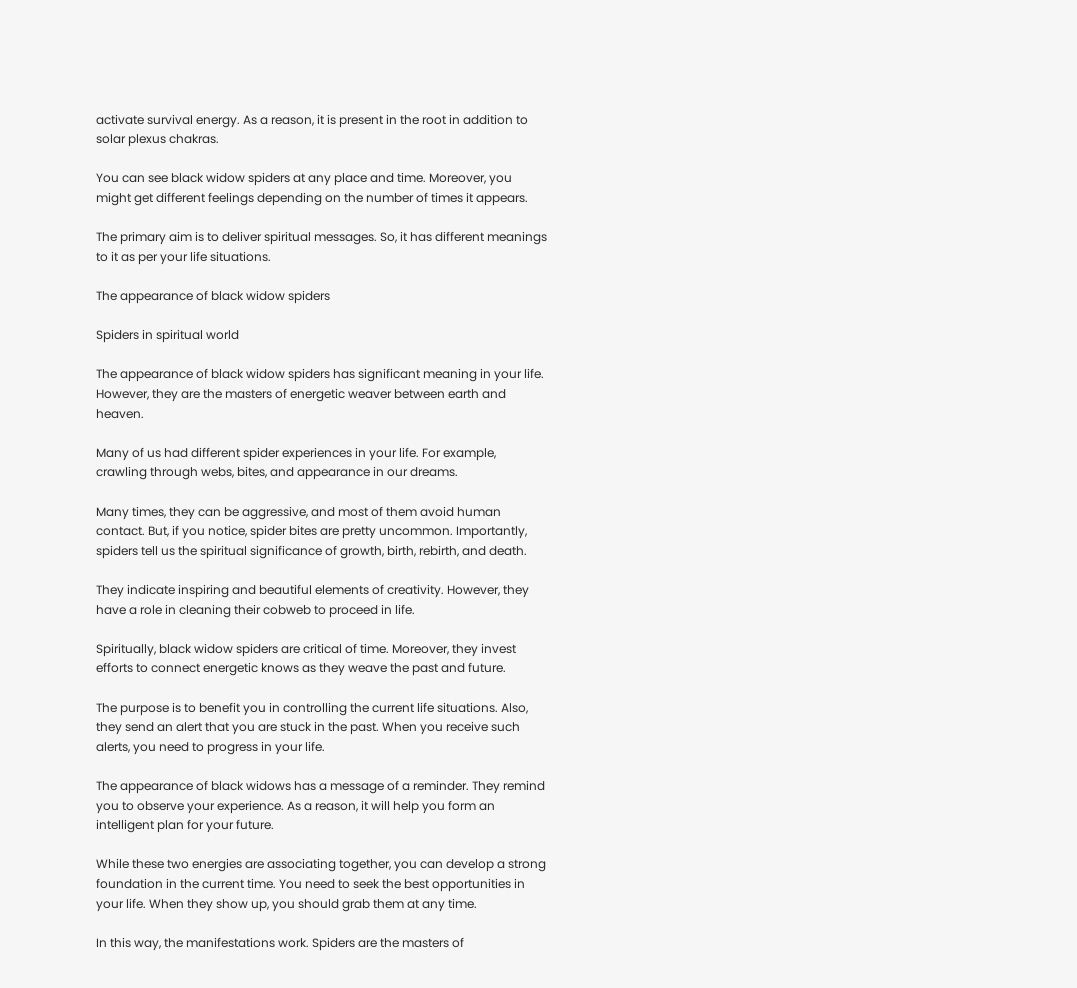activate survival energy. As a reason, it is present in the root in addition to solar plexus chakras.

You can see black widow spiders at any place and time. Moreover, you might get different feelings depending on the number of times it appears.

The primary aim is to deliver spiritual messages. So, it has different meanings to it as per your life situations.

The appearance of black widow spiders

Spiders in spiritual world

The appearance of black widow spiders has significant meaning in your life. However, they are the masters of energetic weaver between earth and heaven.

Many of us had different spider experiences in your life. For example, crawling through webs, bites, and appearance in our dreams.

Many times, they can be aggressive, and most of them avoid human contact. But, if you notice, spider bites are pretty uncommon. Importantly, spiders tell us the spiritual significance of growth, birth, rebirth, and death.

They indicate inspiring and beautiful elements of creativity. However, they have a role in cleaning their cobweb to proceed in life.

Spiritually, black widow spiders are critical of time. Moreover, they invest efforts to connect energetic knows as they weave the past and future.

The purpose is to benefit you in controlling the current life situations. Also, they send an alert that you are stuck in the past. When you receive such alerts, you need to progress in your life.

The appearance of black widows has a message of a reminder. They remind you to observe your experience. As a reason, it will help you form an intelligent plan for your future.

While these two energies are associating together, you can develop a strong foundation in the current time. You need to seek the best opportunities in your life. When they show up, you should grab them at any time.

In this way, the manifestations work. Spiders are the masters of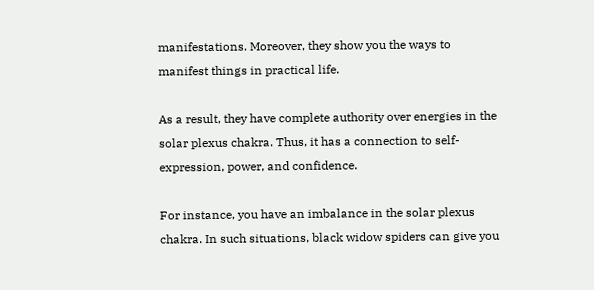manifestations. Moreover, they show you the ways to manifest things in practical life.

As a result, they have complete authority over energies in the solar plexus chakra. Thus, it has a connection to self-expression, power, and confidence.

For instance, you have an imbalance in the solar plexus chakra. In such situations, black widow spiders can give you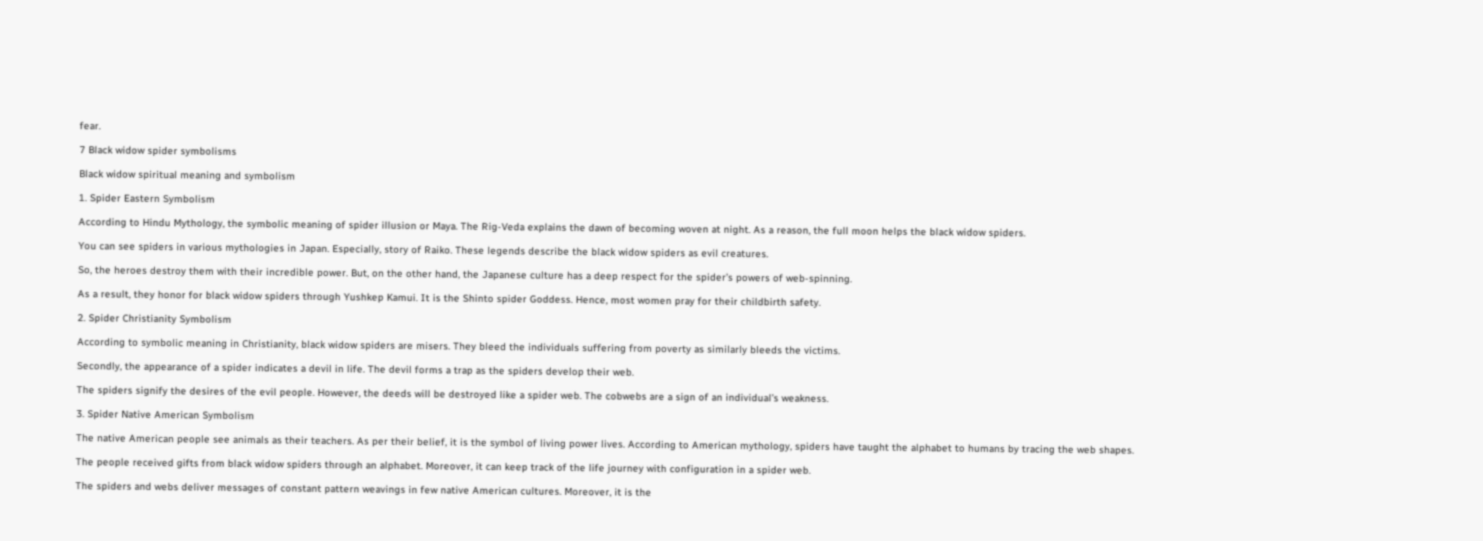fear.

7 Black widow spider symbolisms

Black widow spiritual meaning and symbolism

1. Spider Eastern Symbolism

According to Hindu Mythology, the symbolic meaning of spider illusion or Maya. The Rig-Veda explains the dawn of becoming woven at night. As a reason, the full moon helps the black widow spiders.

You can see spiders in various mythologies in Japan. Especially, story of Raiko. These legends describe the black widow spiders as evil creatures.

So, the heroes destroy them with their incredible power. But, on the other hand, the Japanese culture has a deep respect for the spider’s powers of web-spinning.

As a result, they honor for black widow spiders through Yushkep Kamui. It is the Shinto spider Goddess. Hence, most women pray for their childbirth safety.

2. Spider Christianity Symbolism

According to symbolic meaning in Christianity, black widow spiders are misers. They bleed the individuals suffering from poverty as similarly bleeds the victims.

Secondly, the appearance of a spider indicates a devil in life. The devil forms a trap as the spiders develop their web.

The spiders signify the desires of the evil people. However, the deeds will be destroyed like a spider web. The cobwebs are a sign of an individual’s weakness.

3. Spider Native American Symbolism

The native American people see animals as their teachers. As per their belief, it is the symbol of living power lives. According to American mythology, spiders have taught the alphabet to humans by tracing the web shapes.

The people received gifts from black widow spiders through an alphabet. Moreover, it can keep track of the life journey with configuration in a spider web.

The spiders and webs deliver messages of constant pattern weavings in few native American cultures. Moreover, it is the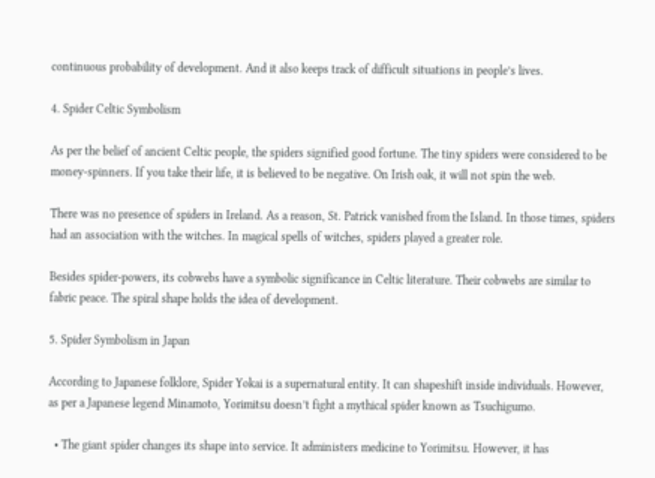continuous probability of development. And it also keeps track of difficult situations in people’s lives.

4. Spider Celtic Symbolism

As per the belief of ancient Celtic people, the spiders signified good fortune. The tiny spiders were considered to be money-spinners. If you take their life, it is believed to be negative. On Irish oak, it will not spin the web.

There was no presence of spiders in Ireland. As a reason, St. Patrick vanished from the Island. In those times, spiders had an association with the witches. In magical spells of witches, spiders played a greater role.

Besides spider-powers, its cobwebs have a symbolic significance in Celtic literature. Their cobwebs are similar to fabric peace. The spiral shape holds the idea of development.

5. Spider Symbolism in Japan

According to Japanese folklore, Spider Yokai is a supernatural entity. It can shapeshift inside individuals. However, as per a Japanese legend Minamoto, Yorimitsu doesn’t fight a mythical spider known as Tsuchigumo.

  • The giant spider changes its shape into service. It administers medicine to Yorimitsu. However, it has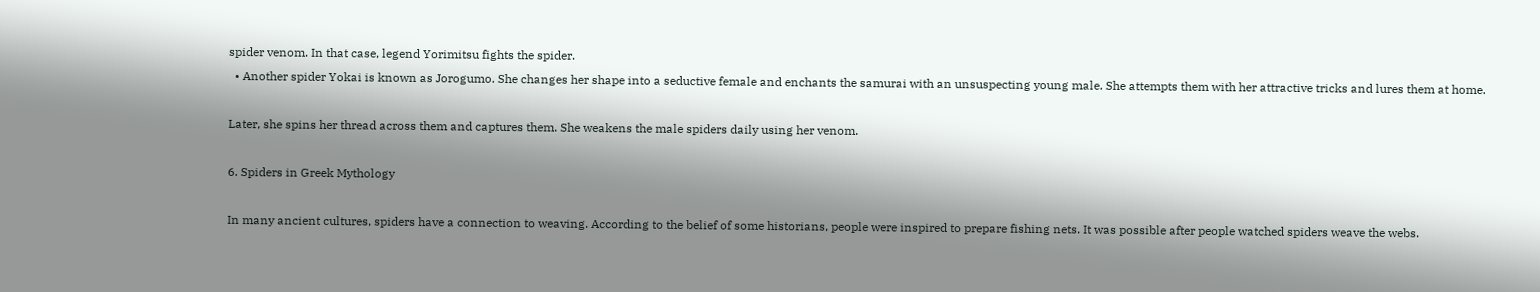spider venom. In that case, legend Yorimitsu fights the spider.
  • Another spider Yokai is known as Jorogumo. She changes her shape into a seductive female and enchants the samurai with an unsuspecting young male. She attempts them with her attractive tricks and lures them at home.

Later, she spins her thread across them and captures them. She weakens the male spiders daily using her venom.

6. Spiders in Greek Mythology

In many ancient cultures, spiders have a connection to weaving. According to the belief of some historians, people were inspired to prepare fishing nets. It was possible after people watched spiders weave the webs.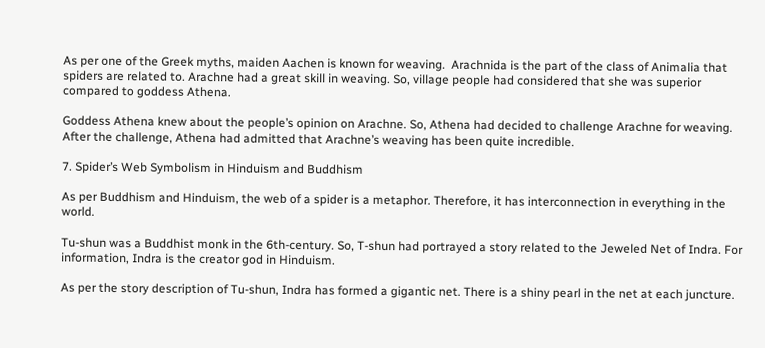As per one of the Greek myths, maiden Aachen is known for weaving.  Arachnida is the part of the class of Animalia that spiders are related to. Arachne had a great skill in weaving. So, village people had considered that she was superior compared to goddess Athena.

Goddess Athena knew about the people’s opinion on Arachne. So, Athena had decided to challenge Arachne for weaving. After the challenge, Athena had admitted that Arachne’s weaving has been quite incredible.

7. Spider’s Web Symbolism in Hinduism and Buddhism

As per Buddhism and Hinduism, the web of a spider is a metaphor. Therefore, it has interconnection in everything in the world.

Tu-shun was a Buddhist monk in the 6th-century. So, T-shun had portrayed a story related to the Jeweled Net of Indra. For information, Indra is the creator god in Hinduism.

As per the story description of Tu-shun, Indra has formed a gigantic net. There is a shiny pearl in the net at each juncture.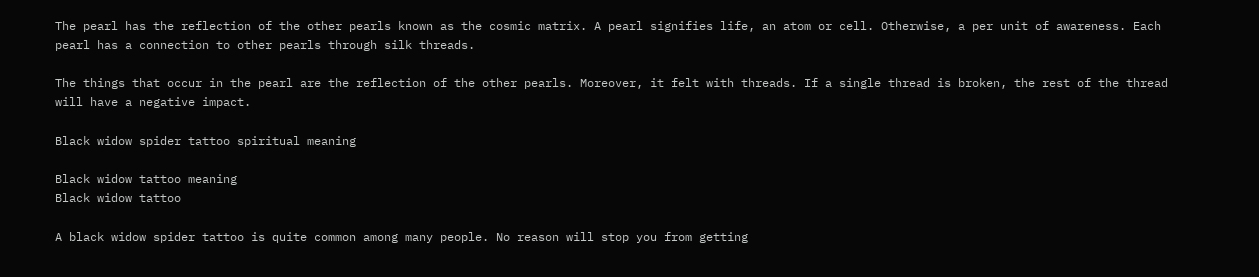The pearl has the reflection of the other pearls known as the cosmic matrix. A pearl signifies life, an atom or cell. Otherwise, a per unit of awareness. Each pearl has a connection to other pearls through silk threads.

The things that occur in the pearl are the reflection of the other pearls. Moreover, it felt with threads. If a single thread is broken, the rest of the thread will have a negative impact.

Black widow spider tattoo spiritual meaning

Black widow tattoo meaning
Black widow tattoo

A black widow spider tattoo is quite common among many people. No reason will stop you from getting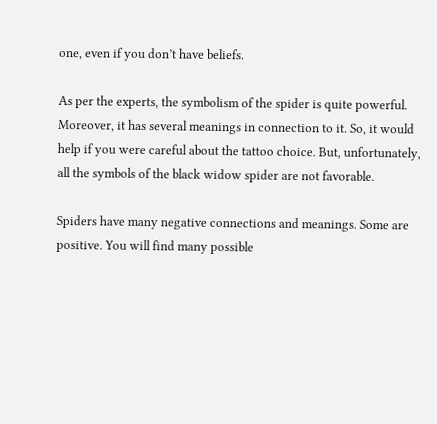one, even if you don’t have beliefs.

As per the experts, the symbolism of the spider is quite powerful. Moreover, it has several meanings in connection to it. So, it would help if you were careful about the tattoo choice. But, unfortunately, all the symbols of the black widow spider are not favorable.

Spiders have many negative connections and meanings. Some are positive. You will find many possible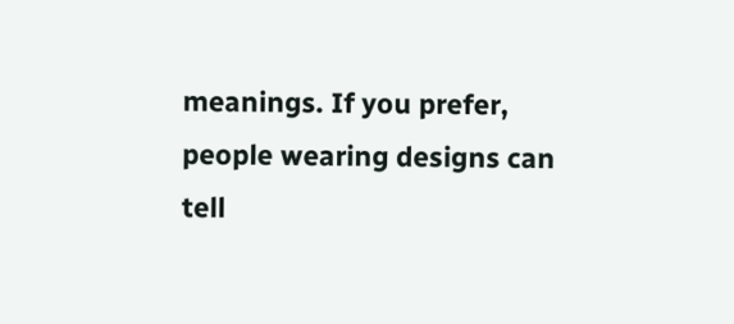meanings. If you prefer, people wearing designs can tell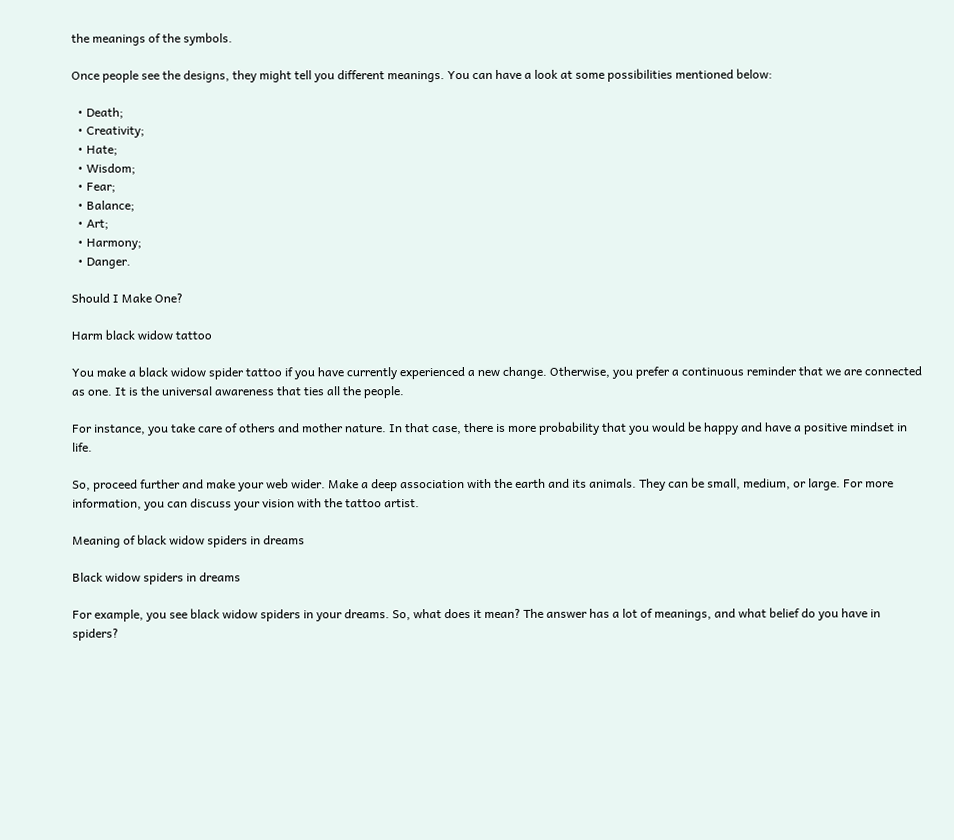the meanings of the symbols.

Once people see the designs, they might tell you different meanings. You can have a look at some possibilities mentioned below:

  • Death;
  • Creativity;
  • Hate;
  • Wisdom;
  • Fear;
  • Balance;
  • Art;
  • Harmony;
  • Danger.

Should I Make One?

Harm black widow tattoo

You make a black widow spider tattoo if you have currently experienced a new change. Otherwise, you prefer a continuous reminder that we are connected as one. It is the universal awareness that ties all the people.

For instance, you take care of others and mother nature. In that case, there is more probability that you would be happy and have a positive mindset in life.

So, proceed further and make your web wider. Make a deep association with the earth and its animals. They can be small, medium, or large. For more information, you can discuss your vision with the tattoo artist.

Meaning of black widow spiders in dreams

Black widow spiders in dreams

For example, you see black widow spiders in your dreams. So, what does it mean? The answer has a lot of meanings, and what belief do you have in spiders?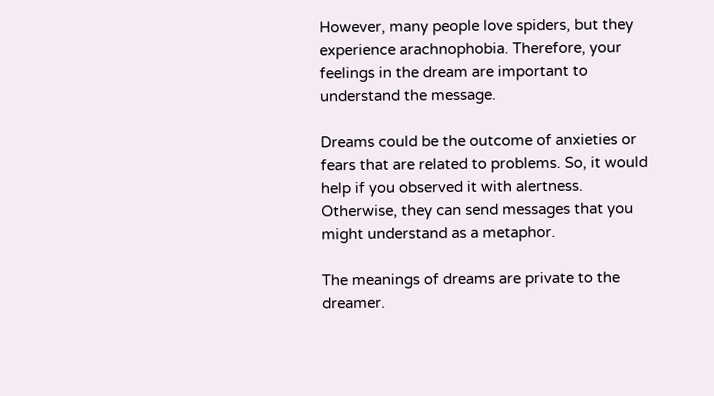However, many people love spiders, but they experience arachnophobia. Therefore, your feelings in the dream are important to understand the message.

Dreams could be the outcome of anxieties or fears that are related to problems. So, it would help if you observed it with alertness. Otherwise, they can send messages that you might understand as a metaphor.

The meanings of dreams are private to the dreamer.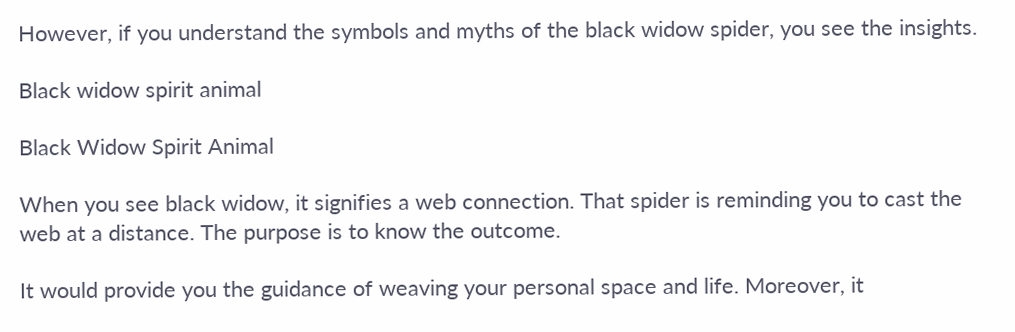However, if you understand the symbols and myths of the black widow spider, you see the insights.

Black widow spirit animal

Black Widow Spirit Animal

When you see black widow, it signifies a web connection. That spider is reminding you to cast the web at a distance. The purpose is to know the outcome.

It would provide you the guidance of weaving your personal space and life. Moreover, it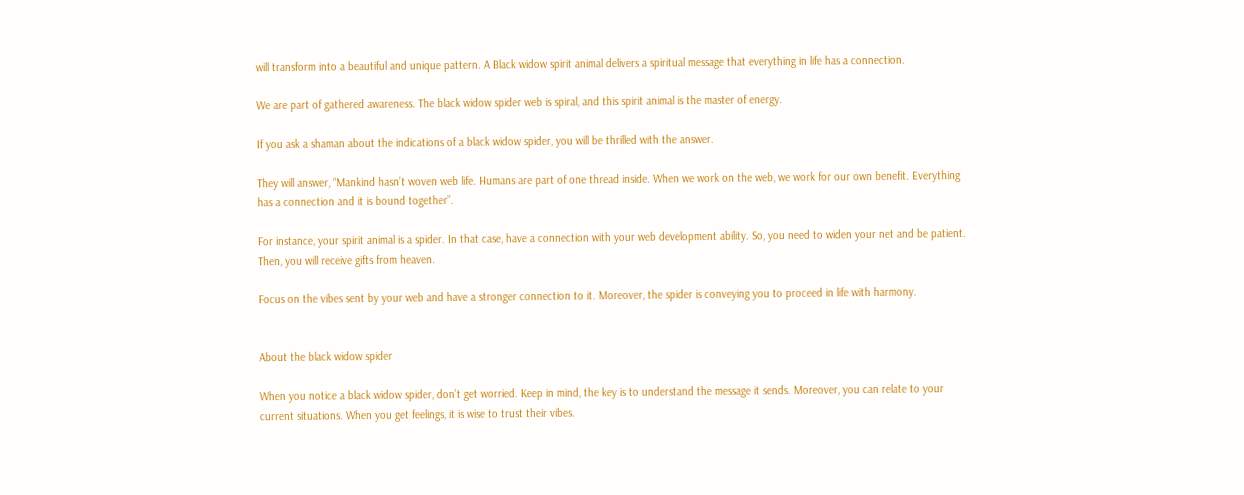will transform into a beautiful and unique pattern. A Black widow spirit animal delivers a spiritual message that everything in life has a connection.

We are part of gathered awareness. The black widow spider web is spiral, and this spirit animal is the master of energy.

If you ask a shaman about the indications of a black widow spider, you will be thrilled with the answer.

They will answer, “Mankind hasn’t woven web life. Humans are part of one thread inside. When we work on the web, we work for our own benefit. Everything has a connection and it is bound together”.

For instance, your spirit animal is a spider. In that case, have a connection with your web development ability. So, you need to widen your net and be patient. Then, you will receive gifts from heaven.

Focus on the vibes sent by your web and have a stronger connection to it. Moreover, the spider is conveying you to proceed in life with harmony.


About the black widow spider

When you notice a black widow spider, don’t get worried. Keep in mind, the key is to understand the message it sends. Moreover, you can relate to your current situations. When you get feelings, it is wise to trust their vibes.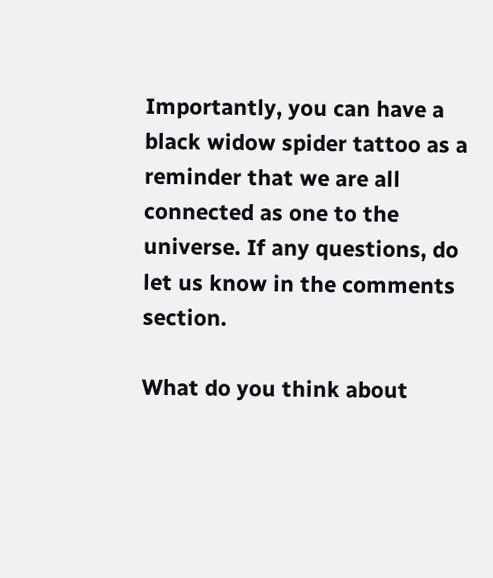Importantly, you can have a black widow spider tattoo as a reminder that we are all connected as one to the universe. If any questions, do let us know in the comments section.

What do you think about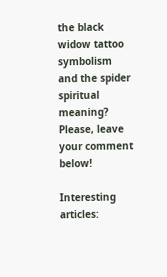the black widow tattoo symbolism and the spider spiritual meaning? Please, leave your comment below!

Interesting articles: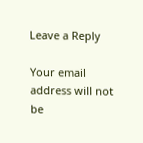Leave a Reply

Your email address will not be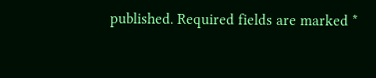published. Required fields are marked *